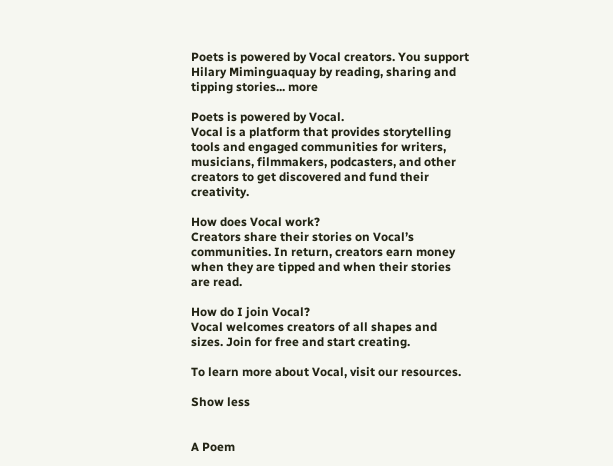Poets is powered by Vocal creators. You support Hilary Miminguaquay by reading, sharing and tipping stories... more

Poets is powered by Vocal.
Vocal is a platform that provides storytelling tools and engaged communities for writers, musicians, filmmakers, podcasters, and other creators to get discovered and fund their creativity.

How does Vocal work?
Creators share their stories on Vocal’s communities. In return, creators earn money when they are tipped and when their stories are read.

How do I join Vocal?
Vocal welcomes creators of all shapes and sizes. Join for free and start creating.

To learn more about Vocal, visit our resources.

Show less


A Poem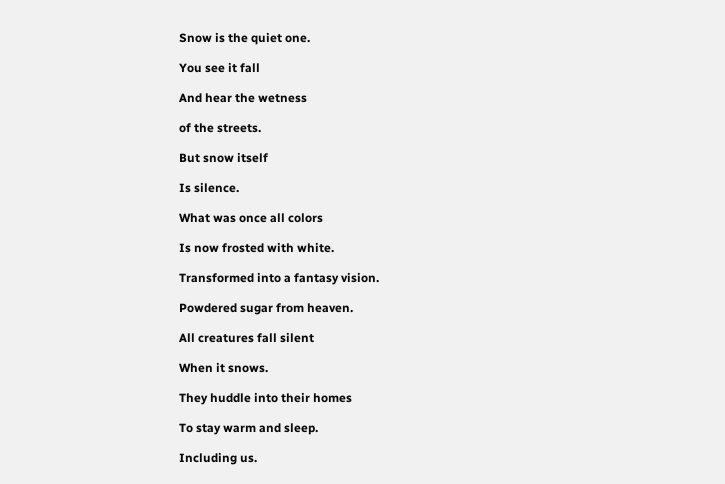Snow is the quiet one.

You see it fall

And hear the wetness

of the streets.

But snow itself

Is silence.

What was once all colors

Is now frosted with white.

Transformed into a fantasy vision.

Powdered sugar from heaven.

All creatures fall silent

When it snows.

They huddle into their homes

To stay warm and sleep.

Including us.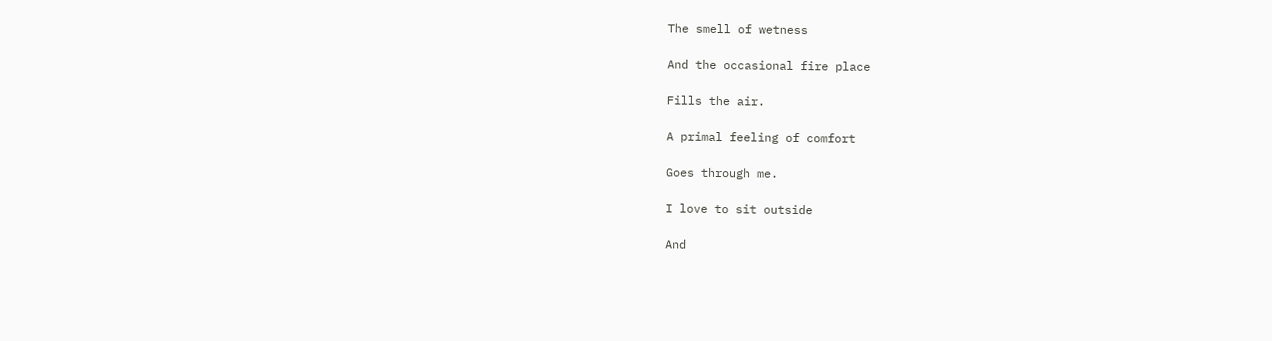The smell of wetness

And the occasional fire place

Fills the air.

A primal feeling of comfort

Goes through me.

I love to sit outside

And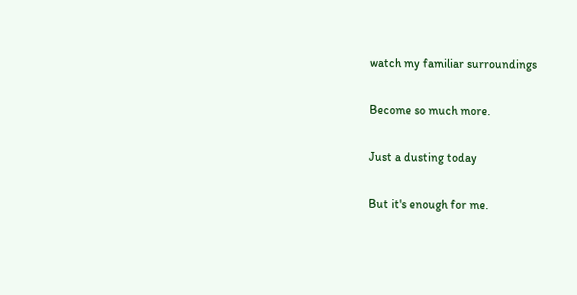watch my familiar surroundings

Become so much more.

Just a dusting today

But it's enough for me.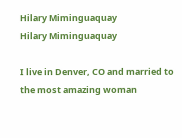Hilary Miminguaquay
Hilary Miminguaquay

I live in Denver, CO and married to the most amazing woman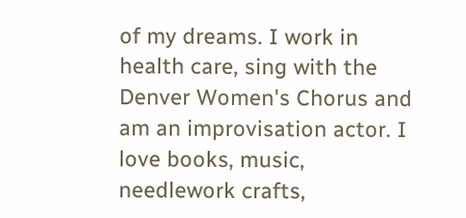of my dreams. I work in health care, sing with the Denver Women's Chorus and am an improvisation actor. I love books, music, needlework crafts,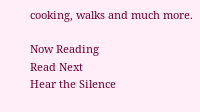cooking, walks and much more.

Now Reading
Read Next
Hear the Silence